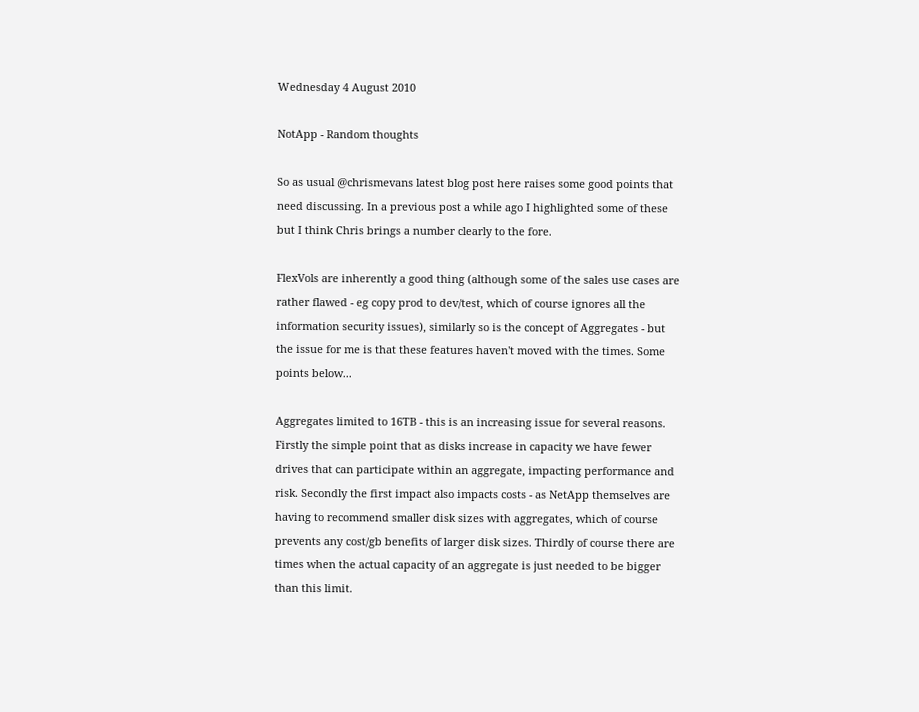Wednesday 4 August 2010

NotApp - Random thoughts

So as usual @chrismevans latest blog post here raises some good points that need discussing. In a previous post a while ago I highlighted some of these but I think Chris brings a number clearly to the fore.

FlexVols are inherently a good thing (although some of the sales use cases are rather flawed - eg copy prod to dev/test, which of course ignores all the information security issues), similarly so is the concept of Aggregates - but the issue for me is that these features haven't moved with the times. Some points below...

Aggregates limited to 16TB - this is an increasing issue for several reasons. Firstly the simple point that as disks increase in capacity we have fewer drives that can participate within an aggregate, impacting performance and risk. Secondly the first impact also impacts costs - as NetApp themselves are having to recommend smaller disk sizes with aggregates, which of course prevents any cost/gb benefits of larger disk sizes. Thirdly of course there are times when the actual capacity of an aggregate is just needed to be bigger than this limit.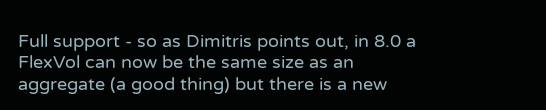Full support - so as Dimitris points out, in 8.0 a FlexVol can now be the same size as an aggregate (a good thing) but there is a new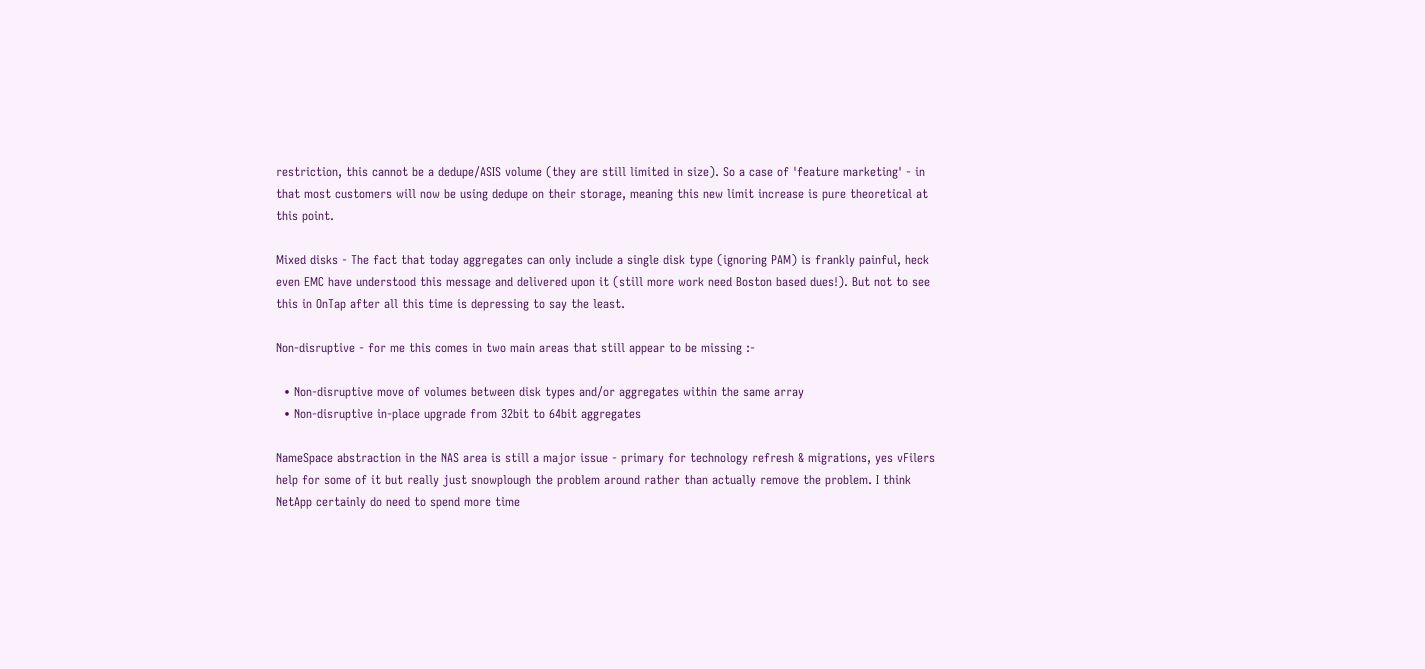restriction, this cannot be a dedupe/ASIS volume (they are still limited in size). So a case of 'feature marketing' - in that most customers will now be using dedupe on their storage, meaning this new limit increase is pure theoretical at this point.

Mixed disks - The fact that today aggregates can only include a single disk type (ignoring PAM) is frankly painful, heck even EMC have understood this message and delivered upon it (still more work need Boston based dues!). But not to see this in OnTap after all this time is depressing to say the least.

Non-disruptive - for me this comes in two main areas that still appear to be missing :-

  • Non-disruptive move of volumes between disk types and/or aggregates within the same array
  • Non-disruptive in-place upgrade from 32bit to 64bit aggregates

NameSpace abstraction in the NAS area is still a major issue - primary for technology refresh & migrations, yes vFilers help for some of it but really just snowplough the problem around rather than actually remove the problem. I think NetApp certainly do need to spend more time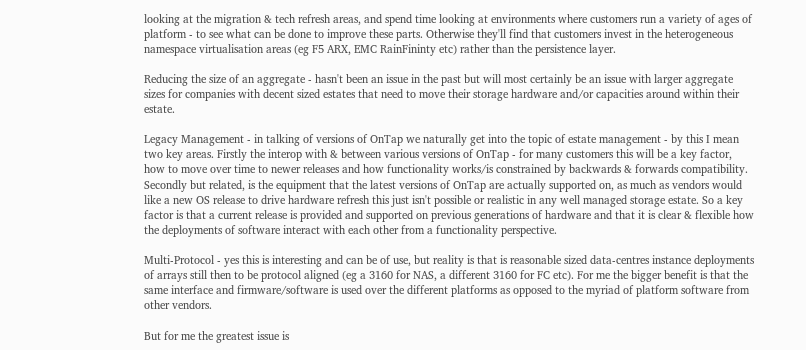looking at the migration & tech refresh areas, and spend time looking at environments where customers run a variety of ages of platform - to see what can be done to improve these parts. Otherwise they'll find that customers invest in the heterogeneous namespace virtualisation areas (eg F5 ARX, EMC RainFininty etc) rather than the persistence layer.

Reducing the size of an aggregate - hasn't been an issue in the past but will most certainly be an issue with larger aggregate sizes for companies with decent sized estates that need to move their storage hardware and/or capacities around within their estate.

Legacy Management - in talking of versions of OnTap we naturally get into the topic of estate management - by this I mean two key areas. Firstly the interop with & between various versions of OnTap - for many customers this will be a key factor, how to move over time to newer releases and how functionality works/is constrained by backwards & forwards compatibility. Secondly but related, is the equipment that the latest versions of OnTap are actually supported on, as much as vendors would like a new OS release to drive hardware refresh this just isn't possible or realistic in any well managed storage estate. So a key factor is that a current release is provided and supported on previous generations of hardware and that it is clear & flexible how the deployments of software interact with each other from a functionality perspective.

Multi-Protocol - yes this is interesting and can be of use, but reality is that is reasonable sized data-centres instance deployments of arrays still then to be protocol aligned (eg a 3160 for NAS, a different 3160 for FC etc). For me the bigger benefit is that the same interface and firmware/software is used over the different platforms as opposed to the myriad of platform software from other vendors.

But for me the greatest issue is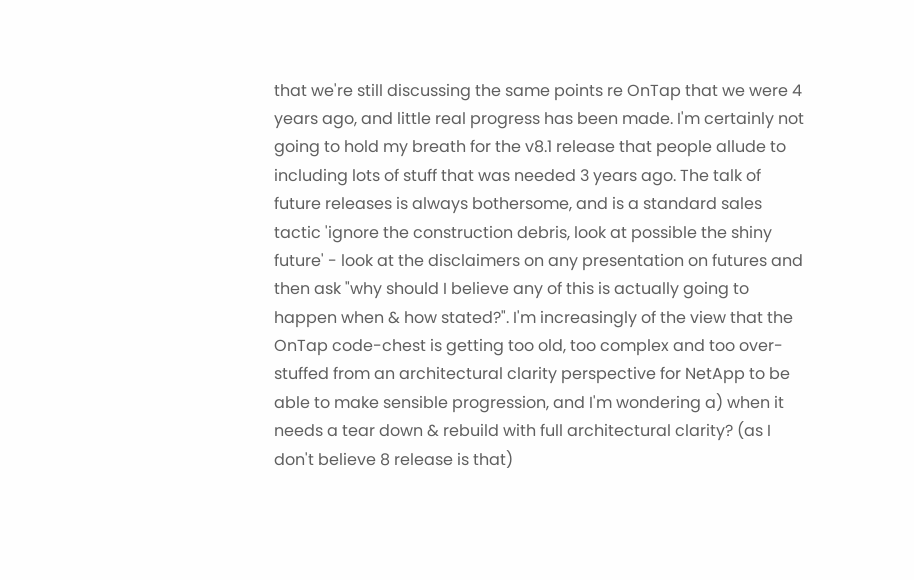that we're still discussing the same points re OnTap that we were 4 years ago, and little real progress has been made. I'm certainly not going to hold my breath for the v8.1 release that people allude to including lots of stuff that was needed 3 years ago. The talk of future releases is always bothersome, and is a standard sales tactic 'ignore the construction debris, look at possible the shiny future' - look at the disclaimers on any presentation on futures and then ask "why should I believe any of this is actually going to happen when & how stated?". I'm increasingly of the view that the OnTap code-chest is getting too old, too complex and too over-stuffed from an architectural clarity perspective for NetApp to be able to make sensible progression, and I'm wondering a) when it needs a tear down & rebuild with full architectural clarity? (as I don't believe 8 release is that)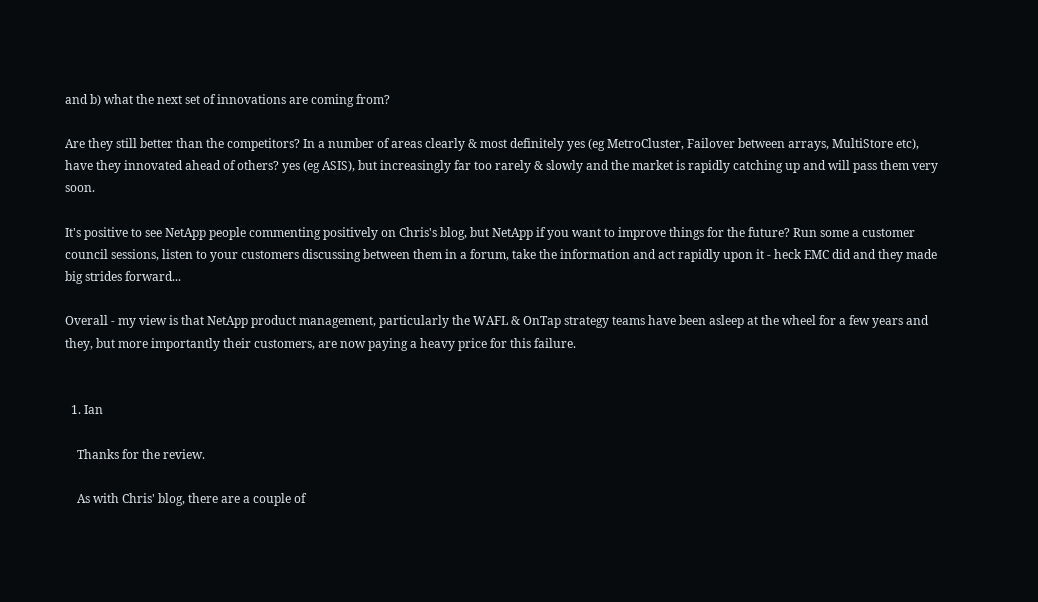and b) what the next set of innovations are coming from?

Are they still better than the competitors? In a number of areas clearly & most definitely yes (eg MetroCluster, Failover between arrays, MultiStore etc), have they innovated ahead of others? yes (eg ASIS), but increasingly far too rarely & slowly and the market is rapidly catching up and will pass them very soon.

It's positive to see NetApp people commenting positively on Chris's blog, but NetApp if you want to improve things for the future? Run some a customer council sessions, listen to your customers discussing between them in a forum, take the information and act rapidly upon it - heck EMC did and they made big strides forward...

Overall - my view is that NetApp product management, particularly the WAFL & OnTap strategy teams have been asleep at the wheel for a few years and they, but more importantly their customers, are now paying a heavy price for this failure.


  1. Ian

    Thanks for the review.

    As with Chris' blog, there are a couple of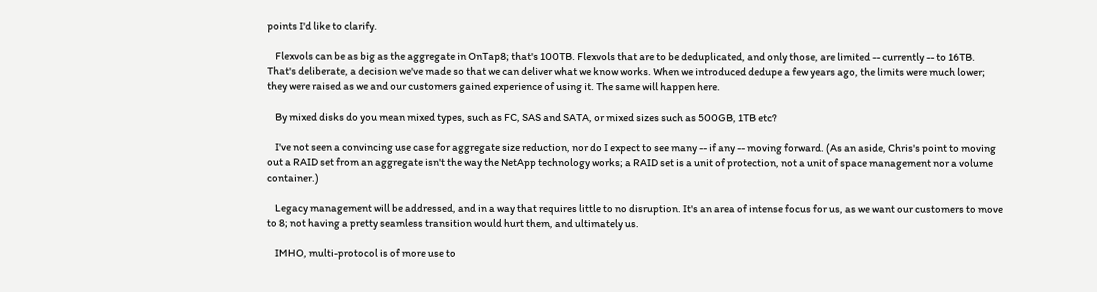points I'd like to clarify.

    Flexvols can be as big as the aggregate in OnTap8; that's 100TB. Flexvols that are to be deduplicated, and only those, are limited -- currently -- to 16TB. That's deliberate, a decision we've made so that we can deliver what we know works. When we introduced dedupe a few years ago, the limits were much lower; they were raised as we and our customers gained experience of using it. The same will happen here.

    By mixed disks do you mean mixed types, such as FC, SAS and SATA, or mixed sizes such as 500GB, 1TB etc?

    I've not seen a convincing use case for aggregate size reduction, nor do I expect to see many -- if any -- moving forward. (As an aside, Chris's point to moving out a RAID set from an aggregate isn't the way the NetApp technology works; a RAID set is a unit of protection, not a unit of space management nor a volume container.)

    Legacy management will be addressed, and in a way that requires little to no disruption. It's an area of intense focus for us, as we want our customers to move to 8; not having a pretty seamless transition would hurt them, and ultimately us.

    IMHO, multi-protocol is of more use to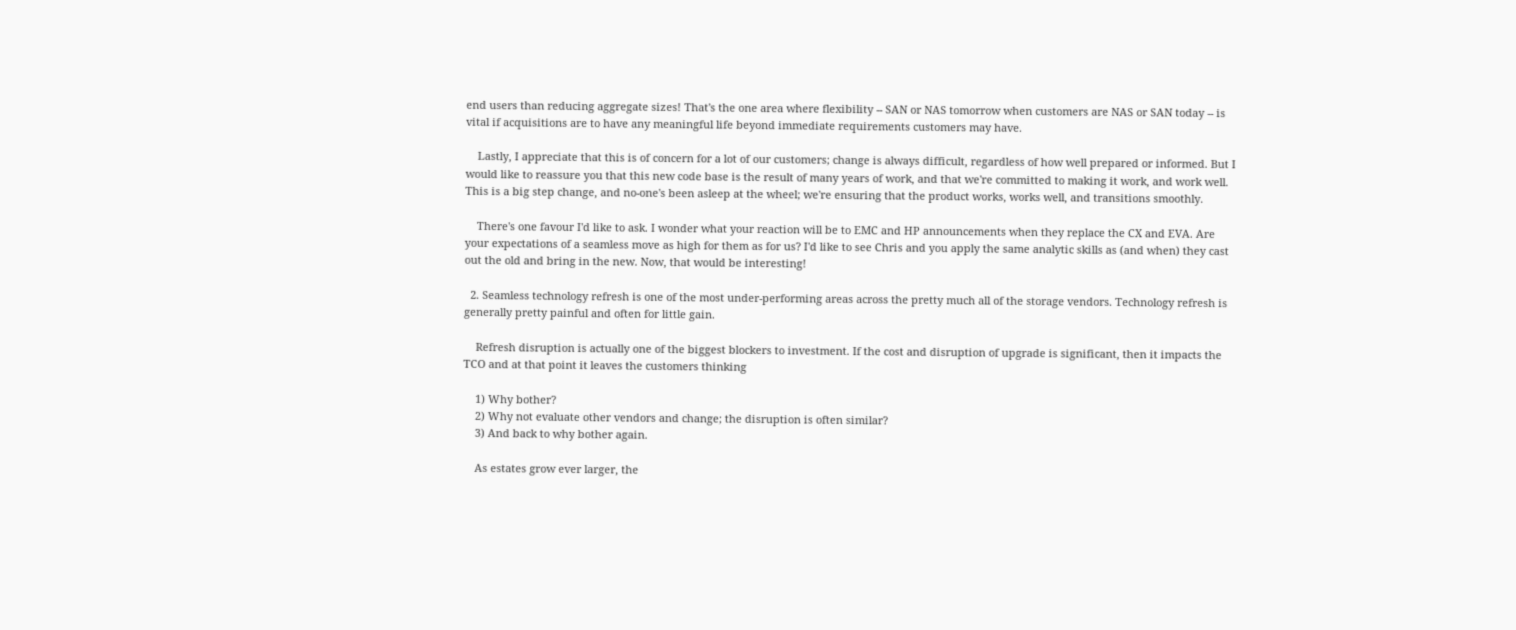end users than reducing aggregate sizes! That's the one area where flexibility -- SAN or NAS tomorrow when customers are NAS or SAN today -- is vital if acquisitions are to have any meaningful life beyond immediate requirements customers may have.

    Lastly, I appreciate that this is of concern for a lot of our customers; change is always difficult, regardless of how well prepared or informed. But I would like to reassure you that this new code base is the result of many years of work, and that we're committed to making it work, and work well. This is a big step change, and no-one's been asleep at the wheel; we're ensuring that the product works, works well, and transitions smoothly.

    There's one favour I'd like to ask. I wonder what your reaction will be to EMC and HP announcements when they replace the CX and EVA. Are your expectations of a seamless move as high for them as for us? I'd like to see Chris and you apply the same analytic skills as (and when) they cast out the old and bring in the new. Now, that would be interesting!

  2. Seamless technology refresh is one of the most under-performing areas across the pretty much all of the storage vendors. Technology refresh is generally pretty painful and often for little gain.

    Refresh disruption is actually one of the biggest blockers to investment. If the cost and disruption of upgrade is significant, then it impacts the TCO and at that point it leaves the customers thinking

    1) Why bother?
    2) Why not evaluate other vendors and change; the disruption is often similar?
    3) And back to why bother again.

    As estates grow ever larger, the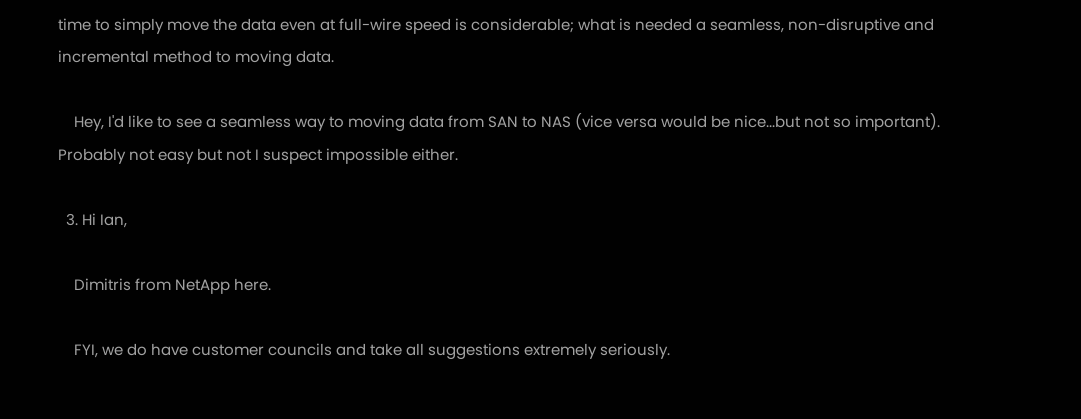time to simply move the data even at full-wire speed is considerable; what is needed a seamless, non-disruptive and incremental method to moving data.

    Hey, I'd like to see a seamless way to moving data from SAN to NAS (vice versa would be nice...but not so important). Probably not easy but not I suspect impossible either.

  3. Hi Ian,

    Dimitris from NetApp here.

    FYI, we do have customer councils and take all suggestions extremely seriously.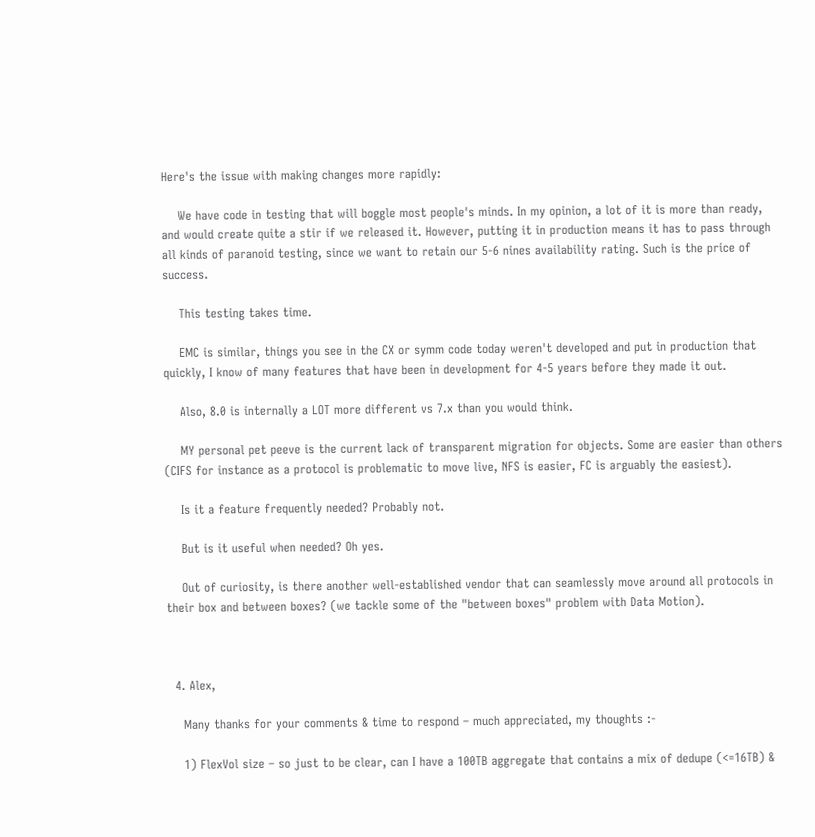Here's the issue with making changes more rapidly:

    We have code in testing that will boggle most people's minds. In my opinion, a lot of it is more than ready, and would create quite a stir if we released it. However, putting it in production means it has to pass through all kinds of paranoid testing, since we want to retain our 5-6 nines availability rating. Such is the price of success.

    This testing takes time.

    EMC is similar, things you see in the CX or symm code today weren't developed and put in production that quickly, I know of many features that have been in development for 4-5 years before they made it out.

    Also, 8.0 is internally a LOT more different vs 7.x than you would think.

    MY personal pet peeve is the current lack of transparent migration for objects. Some are easier than others (CIFS for instance as a protocol is problematic to move live, NFS is easier, FC is arguably the easiest).

    Is it a feature frequently needed? Probably not.

    But is it useful when needed? Oh yes.

    Out of curiosity, is there another well-established vendor that can seamlessly move around all protocols in their box and between boxes? (we tackle some of the "between boxes" problem with Data Motion).



  4. Alex,

    Many thanks for your comments & time to respond – much appreciated, my thoughts :-

    1) FlexVol size – so just to be clear, can I have a 100TB aggregate that contains a mix of dedupe (<=16TB) &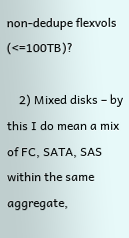non-dedupe flexvols (<=100TB)?

    2) Mixed disks – by this I do mean a mix of FC, SATA, SAS within the same aggregate,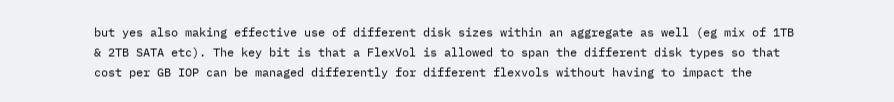but yes also making effective use of different disk sizes within an aggregate as well (eg mix of 1TB & 2TB SATA etc). The key bit is that a FlexVol is allowed to span the different disk types so that cost per GB IOP can be managed differently for different flexvols without having to impact the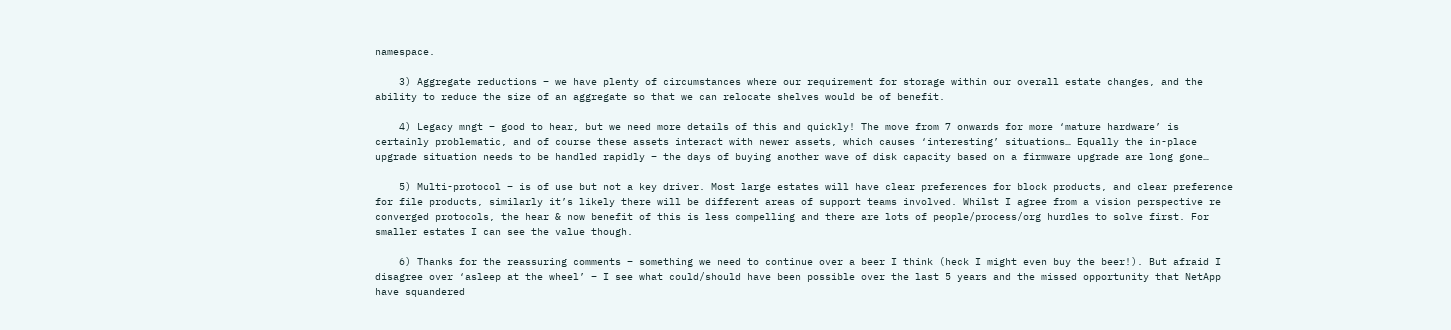namespace.

    3) Aggregate reductions – we have plenty of circumstances where our requirement for storage within our overall estate changes, and the ability to reduce the size of an aggregate so that we can relocate shelves would be of benefit.

    4) Legacy mngt – good to hear, but we need more details of this and quickly! The move from 7 onwards for more ‘mature hardware’ is certainly problematic, and of course these assets interact with newer assets, which causes ‘interesting’ situations… Equally the in-place upgrade situation needs to be handled rapidly – the days of buying another wave of disk capacity based on a firmware upgrade are long gone…

    5) Multi-protocol – is of use but not a key driver. Most large estates will have clear preferences for block products, and clear preference for file products, similarly it’s likely there will be different areas of support teams involved. Whilst I agree from a vision perspective re converged protocols, the hear & now benefit of this is less compelling and there are lots of people/process/org hurdles to solve first. For smaller estates I can see the value though.

    6) Thanks for the reassuring comments – something we need to continue over a beer I think (heck I might even buy the beer!). But afraid I disagree over ‘asleep at the wheel’ – I see what could/should have been possible over the last 5 years and the missed opportunity that NetApp have squandered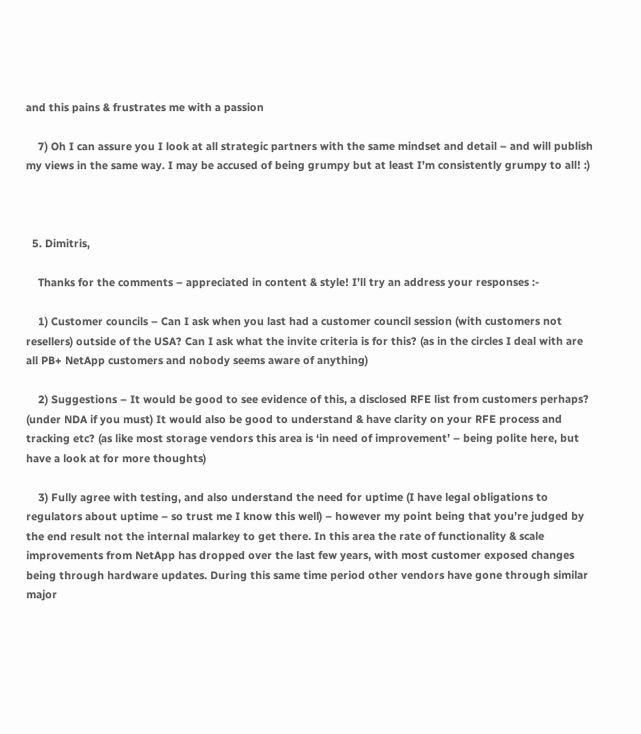and this pains & frustrates me with a passion

    7) Oh I can assure you I look at all strategic partners with the same mindset and detail – and will publish my views in the same way. I may be accused of being grumpy but at least I’m consistently grumpy to all! :)



  5. Dimitris,

    Thanks for the comments – appreciated in content & style! I’ll try an address your responses :-

    1) Customer councils – Can I ask when you last had a customer council session (with customers not resellers) outside of the USA? Can I ask what the invite criteria is for this? (as in the circles I deal with are all PB+ NetApp customers and nobody seems aware of anything)

    2) Suggestions – It would be good to see evidence of this, a disclosed RFE list from customers perhaps? (under NDA if you must) It would also be good to understand & have clarity on your RFE process and tracking etc? (as like most storage vendors this area is ‘in need of improvement’ – being polite here, but have a look at for more thoughts)

    3) Fully agree with testing, and also understand the need for uptime (I have legal obligations to regulators about uptime – so trust me I know this well) – however my point being that you’re judged by the end result not the internal malarkey to get there. In this area the rate of functionality & scale improvements from NetApp has dropped over the last few years, with most customer exposed changes being through hardware updates. During this same time period other vendors have gone through similar major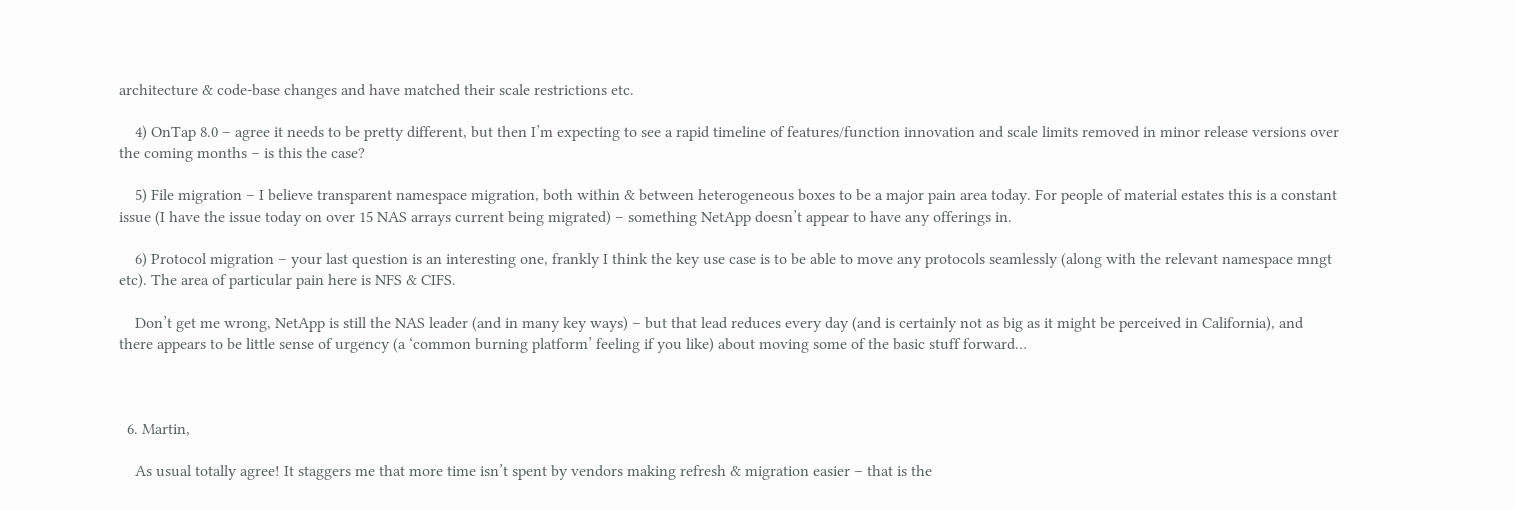architecture & code-base changes and have matched their scale restrictions etc.

    4) OnTap 8.0 – agree it needs to be pretty different, but then I’m expecting to see a rapid timeline of features/function innovation and scale limits removed in minor release versions over the coming months – is this the case?

    5) File migration – I believe transparent namespace migration, both within & between heterogeneous boxes to be a major pain area today. For people of material estates this is a constant issue (I have the issue today on over 15 NAS arrays current being migrated) – something NetApp doesn’t appear to have any offerings in.

    6) Protocol migration – your last question is an interesting one, frankly I think the key use case is to be able to move any protocols seamlessly (along with the relevant namespace mngt etc). The area of particular pain here is NFS & CIFS.

    Don’t get me wrong, NetApp is still the NAS leader (and in many key ways) – but that lead reduces every day (and is certainly not as big as it might be perceived in California), and there appears to be little sense of urgency (a ‘common burning platform’ feeling if you like) about moving some of the basic stuff forward…



  6. Martin,

    As usual totally agree! It staggers me that more time isn’t spent by vendors making refresh & migration easier – that is the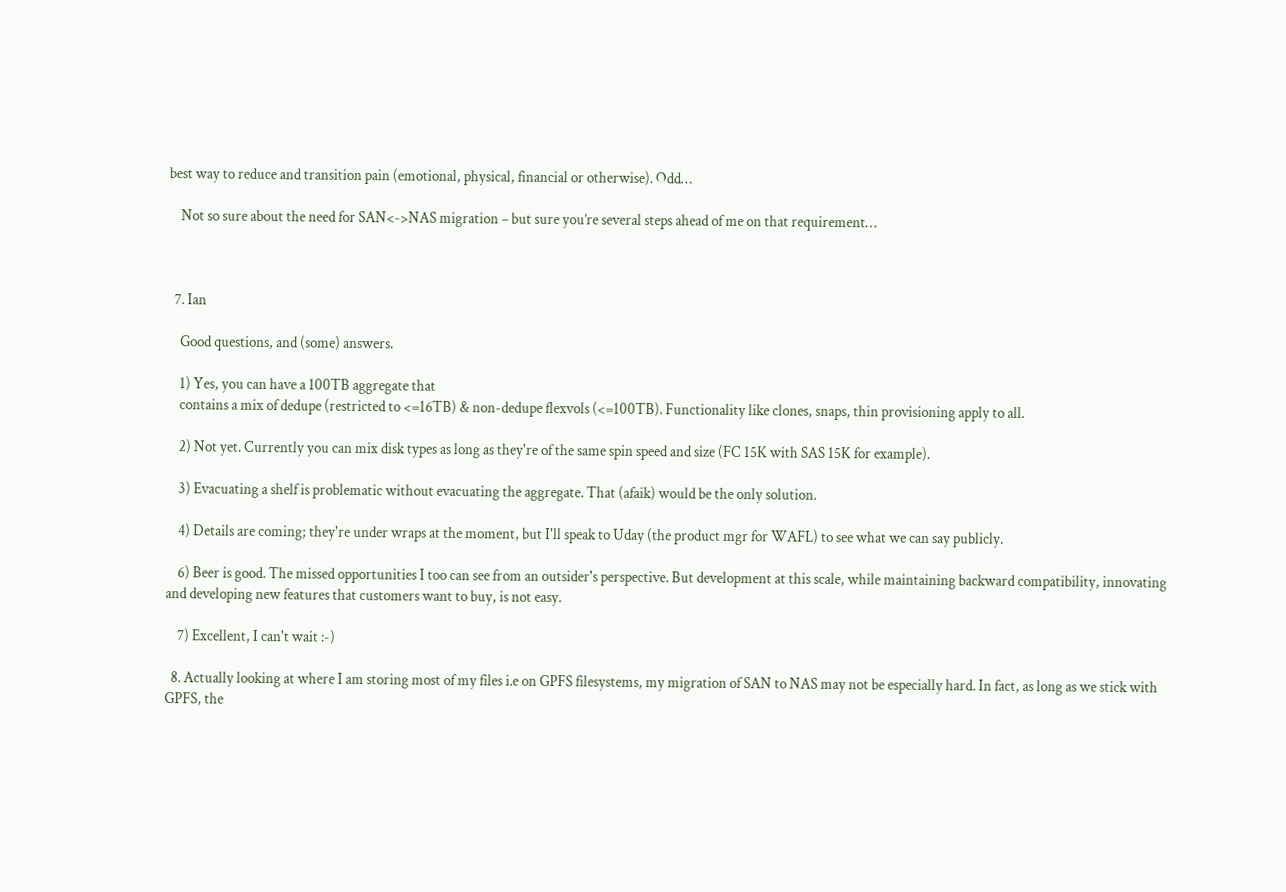best way to reduce and transition pain (emotional, physical, financial or otherwise). Odd…

    Not so sure about the need for SAN<->NAS migration – but sure you’re several steps ahead of me on that requirement…



  7. Ian

    Good questions, and (some) answers.

    1) Yes, you can have a 100TB aggregate that
    contains a mix of dedupe (restricted to <=16TB) & non-dedupe flexvols (<=100TB). Functionality like clones, snaps, thin provisioning apply to all.

    2) Not yet. Currently you can mix disk types as long as they're of the same spin speed and size (FC 15K with SAS 15K for example).

    3) Evacuating a shelf is problematic without evacuating the aggregate. That (afaik) would be the only solution.

    4) Details are coming; they're under wraps at the moment, but I'll speak to Uday (the product mgr for WAFL) to see what we can say publicly.

    6) Beer is good. The missed opportunities I too can see from an outsider's perspective. But development at this scale, while maintaining backward compatibility, innovating and developing new features that customers want to buy, is not easy.

    7) Excellent, I can't wait :-)

  8. Actually looking at where I am storing most of my files i.e on GPFS filesystems, my migration of SAN to NAS may not be especially hard. In fact, as long as we stick with GPFS, the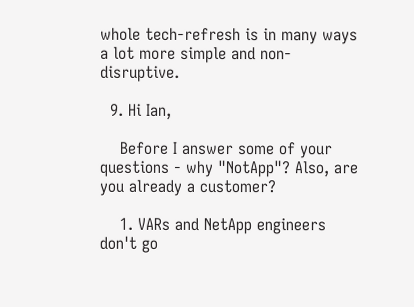whole tech-refresh is in many ways a lot more simple and non-disruptive.

  9. Hi Ian,

    Before I answer some of your questions - why "NotApp"? Also, are you already a customer?

    1. VARs and NetApp engineers don't go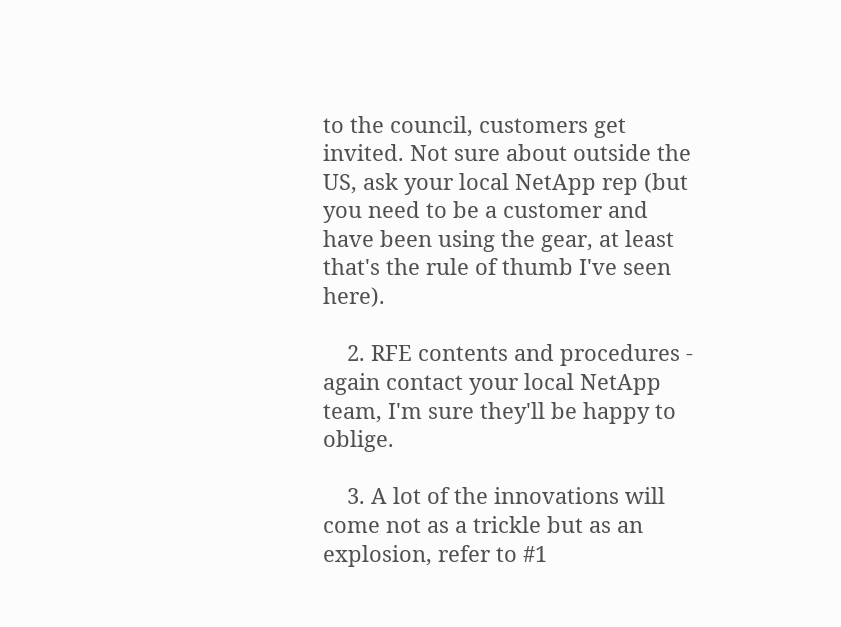to the council, customers get invited. Not sure about outside the US, ask your local NetApp rep (but you need to be a customer and have been using the gear, at least that's the rule of thumb I've seen here).

    2. RFE contents and procedures - again contact your local NetApp team, I'm sure they'll be happy to oblige.

    3. A lot of the innovations will come not as a trickle but as an explosion, refer to #1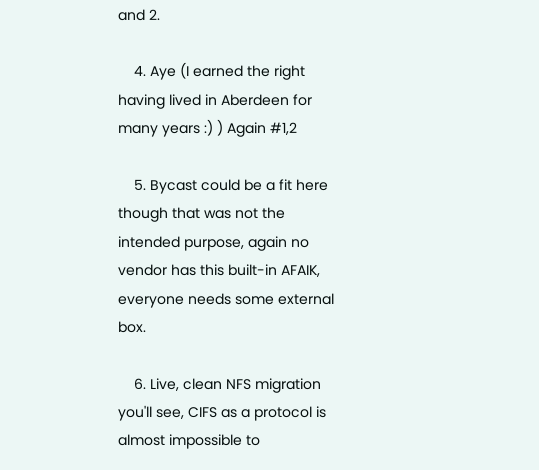and 2.

    4. Aye (I earned the right having lived in Aberdeen for many years :) ) Again #1,2

    5. Bycast could be a fit here though that was not the intended purpose, again no vendor has this built-in AFAIK, everyone needs some external box.

    6. Live, clean NFS migration you'll see, CIFS as a protocol is almost impossible to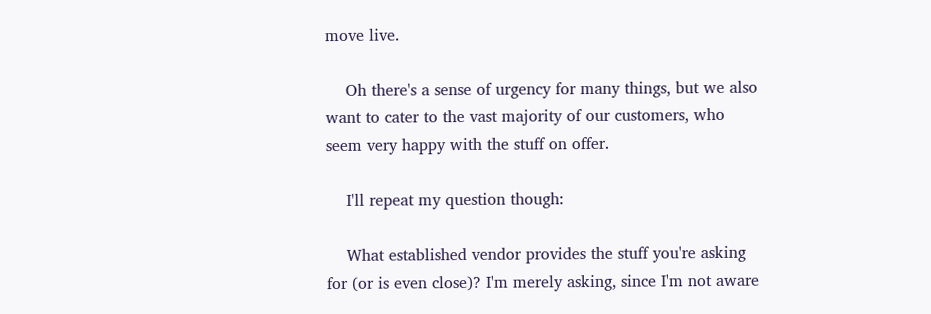move live.

    Oh there's a sense of urgency for many things, but we also want to cater to the vast majority of our customers, who seem very happy with the stuff on offer.

    I'll repeat my question though:

    What established vendor provides the stuff you're asking for (or is even close)? I'm merely asking, since I'm not aware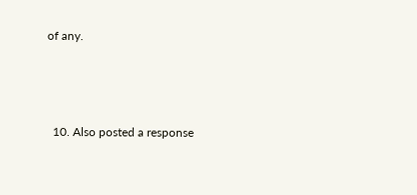of any.



  10. Also posted a response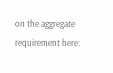on the aggregate requirement here: